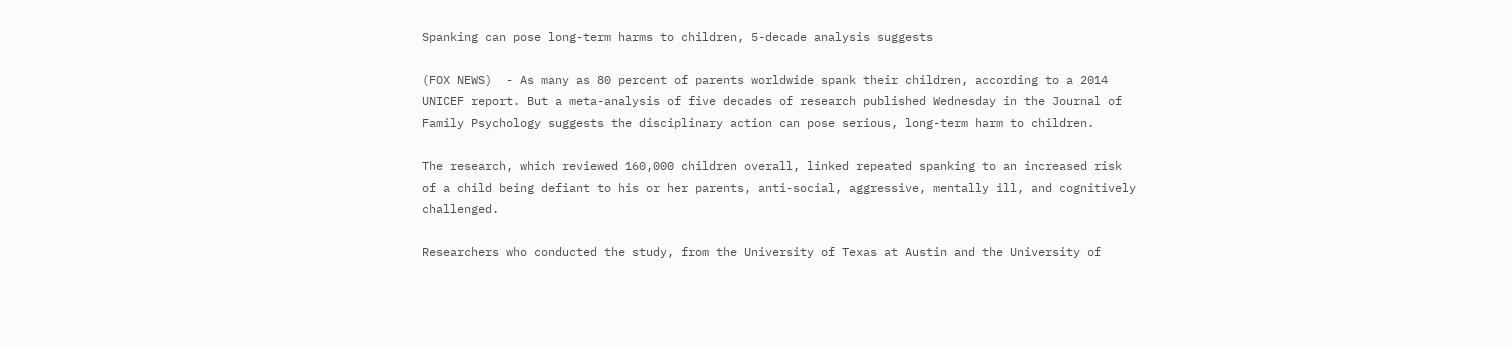Spanking can pose long-term harms to children, 5-decade analysis suggests

(FOX NEWS)  - As many as 80 percent of parents worldwide spank their children, according to a 2014 UNICEF report. But a meta-analysis of five decades of research published Wednesday in the Journal of Family Psychology suggests the disciplinary action can pose serious, long-term harm to children.

The research, which reviewed 160,000 children overall, linked repeated spanking to an increased risk of a child being defiant to his or her parents, anti-social, aggressive, mentally ill, and cognitively challenged.

Researchers who conducted the study, from the University of Texas at Austin and the University of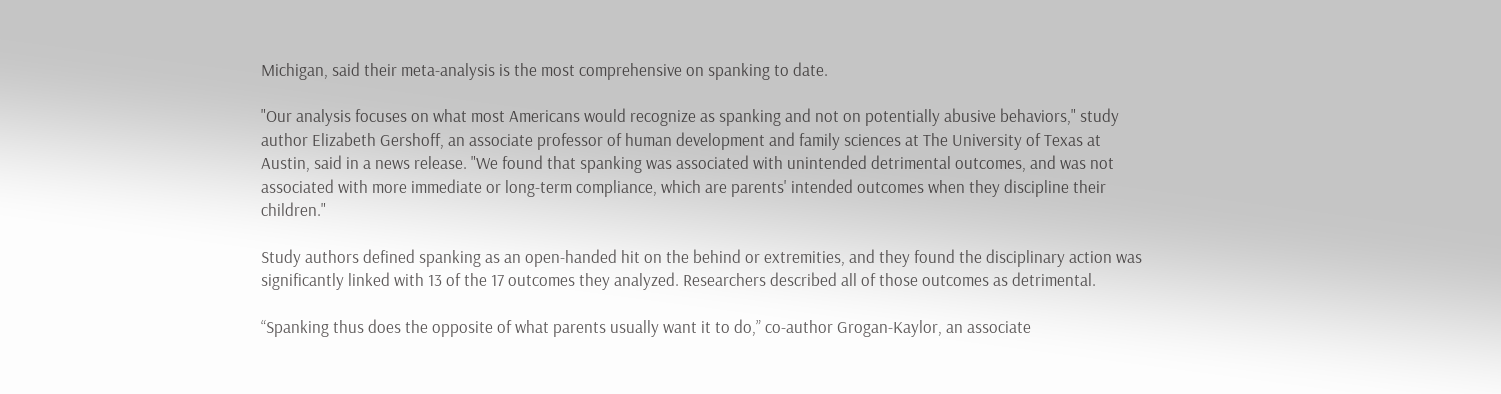Michigan, said their meta-analysis is the most comprehensive on spanking to date.

"Our analysis focuses on what most Americans would recognize as spanking and not on potentially abusive behaviors," study author Elizabeth Gershoff, an associate professor of human development and family sciences at The University of Texas at Austin, said in a news release. "We found that spanking was associated with unintended detrimental outcomes, and was not associated with more immediate or long-term compliance, which are parents' intended outcomes when they discipline their children."

Study authors defined spanking as an open-handed hit on the behind or extremities, and they found the disciplinary action was significantly linked with 13 of the 17 outcomes they analyzed. Researchers described all of those outcomes as detrimental.

“Spanking thus does the opposite of what parents usually want it to do,” co-author Grogan-Kaylor, an associate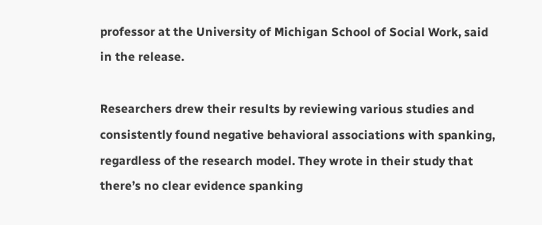professor at the University of Michigan School of Social Work, said in the release.

Researchers drew their results by reviewing various studies and consistently found negative behavioral associations with spanking, regardless of the research model. They wrote in their study that there’s no clear evidence spanking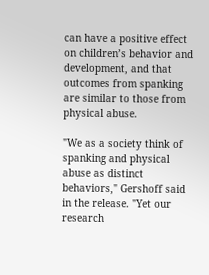can have a positive effect on children’s behavior and development, and that outcomes from spanking are similar to those from physical abuse.

"We as a society think of spanking and physical abuse as distinct behaviors," Gershoff said in the release. "Yet our research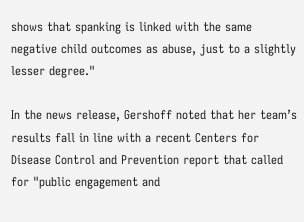shows that spanking is linked with the same negative child outcomes as abuse, just to a slightly lesser degree."

In the news release, Gershoff noted that her team’s results fall in line with a recent Centers for Disease Control and Prevention report that called for "public engagement and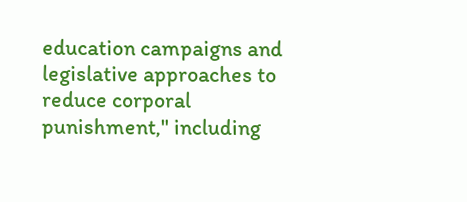education campaigns and legislative approaches to reduce corporal punishment," including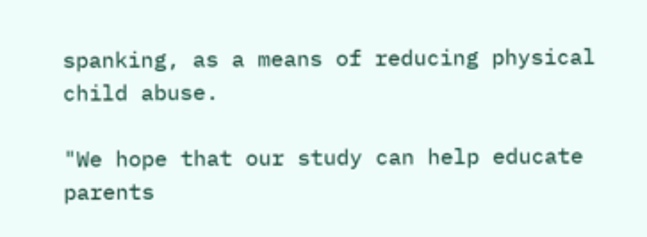spanking, as a means of reducing physical child abuse.

"We hope that our study can help educate parents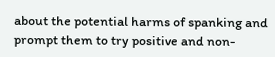about the potential harms of spanking and prompt them to try positive and non-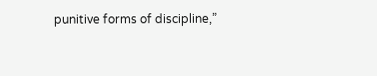punitive forms of discipline,”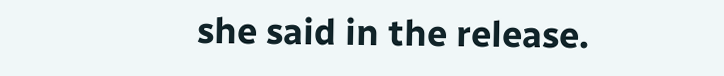she said in the release.